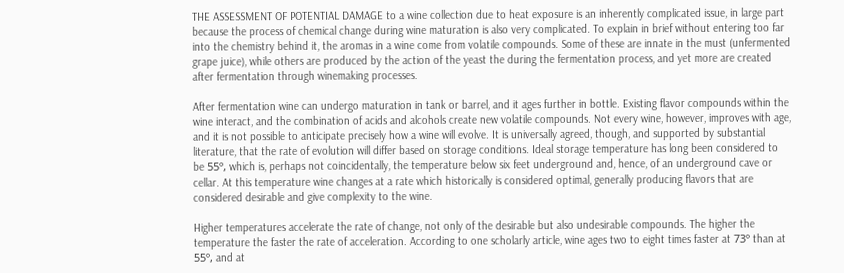THE ASSESSMENT OF POTENTIAL DAMAGE to a wine collection due to heat exposure is an inherently complicated issue, in large part because the process of chemical change during wine maturation is also very complicated. To explain in brief without entering too far into the chemistry behind it, the aromas in a wine come from volatile compounds. Some of these are innate in the must (unfermented grape juice), while others are produced by the action of the yeast the during the fermentation process, and yet more are created after fermentation through winemaking processes.

After fermentation wine can undergo maturation in tank or barrel, and it ages further in bottle. Existing flavor compounds within the wine interact, and the combination of acids and alcohols create new volatile compounds. Not every wine, however, improves with age, and it is not possible to anticipate precisely how a wine will evolve. It is universally agreed, though, and supported by substantial literature, that the rate of evolution will differ based on storage conditions. Ideal storage temperature has long been considered to be 55º, which is, perhaps not coincidentally, the temperature below six feet underground and, hence, of an underground cave or cellar. At this temperature wine changes at a rate which historically is considered optimal, generally producing flavors that are considered desirable and give complexity to the wine.

Higher temperatures accelerate the rate of change, not only of the desirable but also undesirable compounds. The higher the temperature the faster the rate of acceleration. According to one scholarly article, wine ages two to eight times faster at 73º than at 55º, and at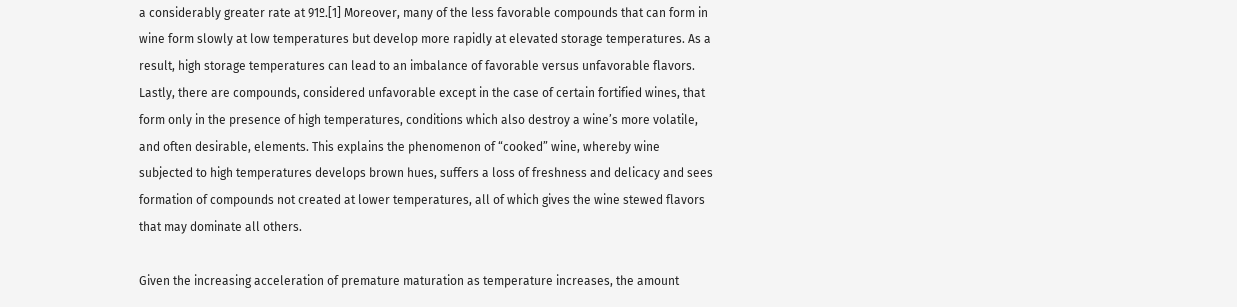a considerably greater rate at 91º.[1] Moreover, many of the less favorable compounds that can form in wine form slowly at low temperatures but develop more rapidly at elevated storage temperatures. As a result, high storage temperatures can lead to an imbalance of favorable versus unfavorable flavors. Lastly, there are compounds, considered unfavorable except in the case of certain fortified wines, that form only in the presence of high temperatures, conditions which also destroy a wine’s more volatile, and often desirable, elements. This explains the phenomenon of “cooked” wine, whereby wine subjected to high temperatures develops brown hues, suffers a loss of freshness and delicacy and sees formation of compounds not created at lower temperatures, all of which gives the wine stewed flavors that may dominate all others.

Given the increasing acceleration of premature maturation as temperature increases, the amount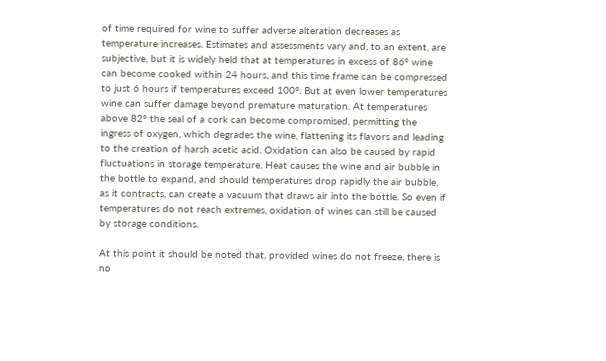of time required for wine to suffer adverse alteration decreases as temperature increases. Estimates and assessments vary and, to an extent, are subjective, but it is widely held that at temperatures in excess of 86º wine can become cooked within 24 hours, and this time frame can be compressed to just 6 hours if temperatures exceed 100º. But at even lower temperatures wine can suffer damage beyond premature maturation. At temperatures above 82º the seal of a cork can become compromised, permitting the ingress of oxygen, which degrades the wine, flattening its flavors and leading to the creation of harsh acetic acid. Oxidation can also be caused by rapid fluctuations in storage temperature. Heat causes the wine and air bubble in the bottle to expand, and should temperatures drop rapidly the air bubble, as it contracts, can create a vacuum that draws air into the bottle. So even if temperatures do not reach extremes, oxidation of wines can still be caused by storage conditions.

At this point it should be noted that, provided wines do not freeze, there is no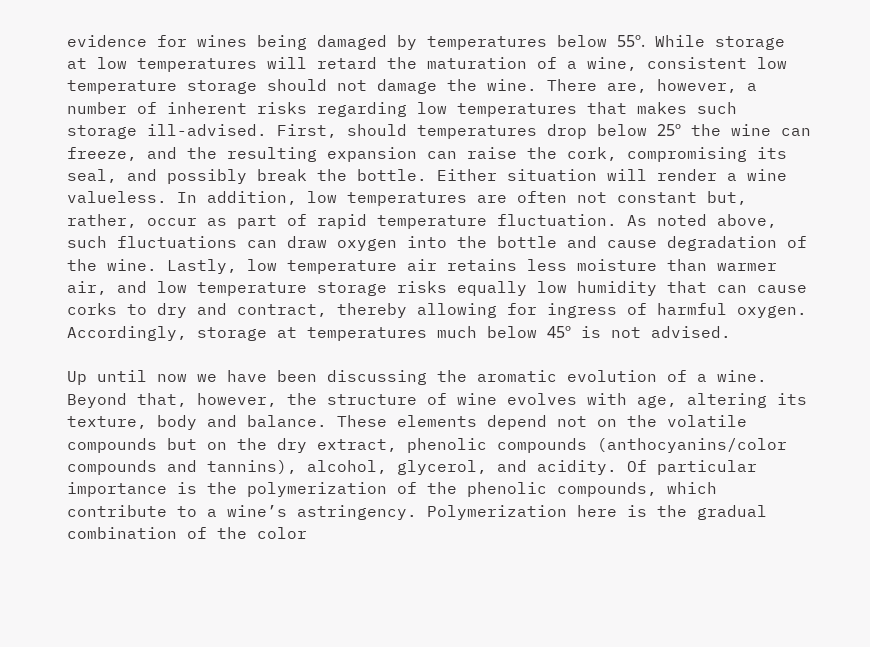evidence for wines being damaged by temperatures below 55º. While storage at low temperatures will retard the maturation of a wine, consistent low temperature storage should not damage the wine. There are, however, a number of inherent risks regarding low temperatures that makes such storage ill-advised. First, should temperatures drop below 25º the wine can freeze, and the resulting expansion can raise the cork, compromising its seal, and possibly break the bottle. Either situation will render a wine valueless. In addition, low temperatures are often not constant but, rather, occur as part of rapid temperature fluctuation. As noted above, such fluctuations can draw oxygen into the bottle and cause degradation of the wine. Lastly, low temperature air retains less moisture than warmer air, and low temperature storage risks equally low humidity that can cause corks to dry and contract, thereby allowing for ingress of harmful oxygen. Accordingly, storage at temperatures much below 45º is not advised.

Up until now we have been discussing the aromatic evolution of a wine. Beyond that, however, the structure of wine evolves with age, altering its texture, body and balance. These elements depend not on the volatile compounds but on the dry extract, phenolic compounds (anthocyanins/color compounds and tannins), alcohol, glycerol, and acidity. Of particular importance is the polymerization of the phenolic compounds, which contribute to a wine’s astringency. Polymerization here is the gradual combination of the color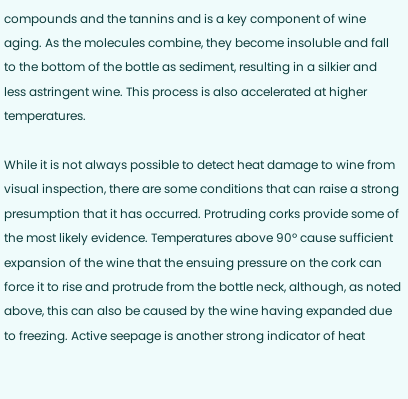compounds and the tannins and is a key component of wine aging. As the molecules combine, they become insoluble and fall to the bottom of the bottle as sediment, resulting in a silkier and less astringent wine. This process is also accelerated at higher temperatures.

While it is not always possible to detect heat damage to wine from visual inspection, there are some conditions that can raise a strong presumption that it has occurred. Protruding corks provide some of the most likely evidence. Temperatures above 90º cause sufficient expansion of the wine that the ensuing pressure on the cork can force it to rise and protrude from the bottle neck, although, as noted above, this can also be caused by the wine having expanded due to freezing. Active seepage is another strong indicator of heat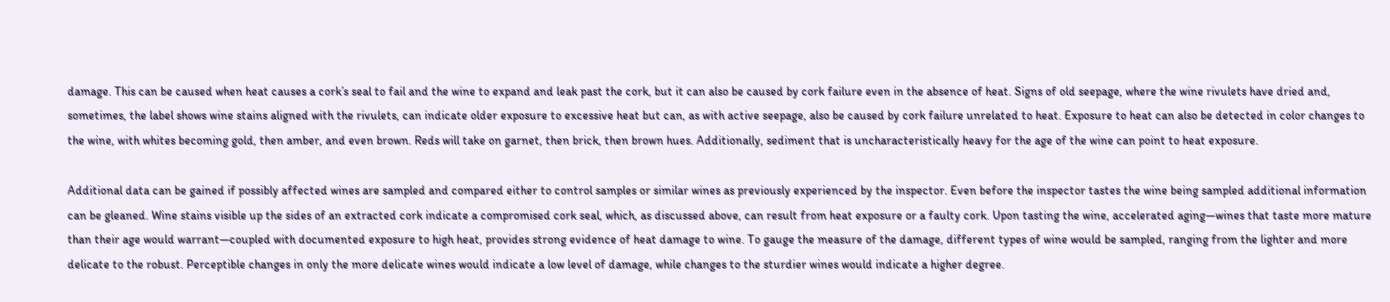damage. This can be caused when heat causes a cork’s seal to fail and the wine to expand and leak past the cork, but it can also be caused by cork failure even in the absence of heat. Signs of old seepage, where the wine rivulets have dried and, sometimes, the label shows wine stains aligned with the rivulets, can indicate older exposure to excessive heat but can, as with active seepage, also be caused by cork failure unrelated to heat. Exposure to heat can also be detected in color changes to the wine, with whites becoming gold, then amber, and even brown. Reds will take on garnet, then brick, then brown hues. Additionally, sediment that is uncharacteristically heavy for the age of the wine can point to heat exposure.

Additional data can be gained if possibly affected wines are sampled and compared either to control samples or similar wines as previously experienced by the inspector. Even before the inspector tastes the wine being sampled additional information can be gleaned. Wine stains visible up the sides of an extracted cork indicate a compromised cork seal, which, as discussed above, can result from heat exposure or a faulty cork. Upon tasting the wine, accelerated aging—wines that taste more mature than their age would warrant—coupled with documented exposure to high heat, provides strong evidence of heat damage to wine. To gauge the measure of the damage, different types of wine would be sampled, ranging from the lighter and more delicate to the robust. Perceptible changes in only the more delicate wines would indicate a low level of damage, while changes to the sturdier wines would indicate a higher degree.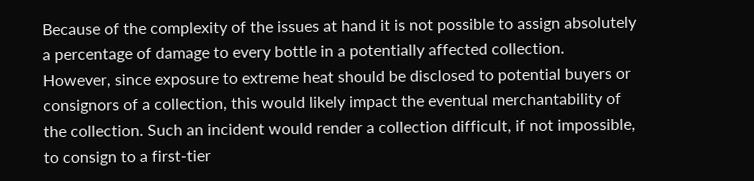Because of the complexity of the issues at hand it is not possible to assign absolutely a percentage of damage to every bottle in a potentially affected collection.  However, since exposure to extreme heat should be disclosed to potential buyers or consignors of a collection, this would likely impact the eventual merchantability of the collection. Such an incident would render a collection difficult, if not impossible, to consign to a first-tier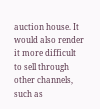auction house. It would also render it more difficult to sell through other channels, such as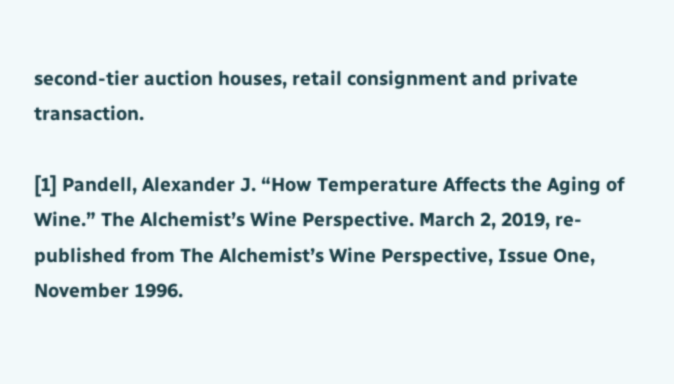second-tier auction houses, retail consignment and private transaction.

[1] Pandell, Alexander J. “How Temperature Affects the Aging of Wine.” The Alchemist’s Wine Perspective. March 2, 2019, re-published from The Alchemist’s Wine Perspective, Issue One, November 1996.